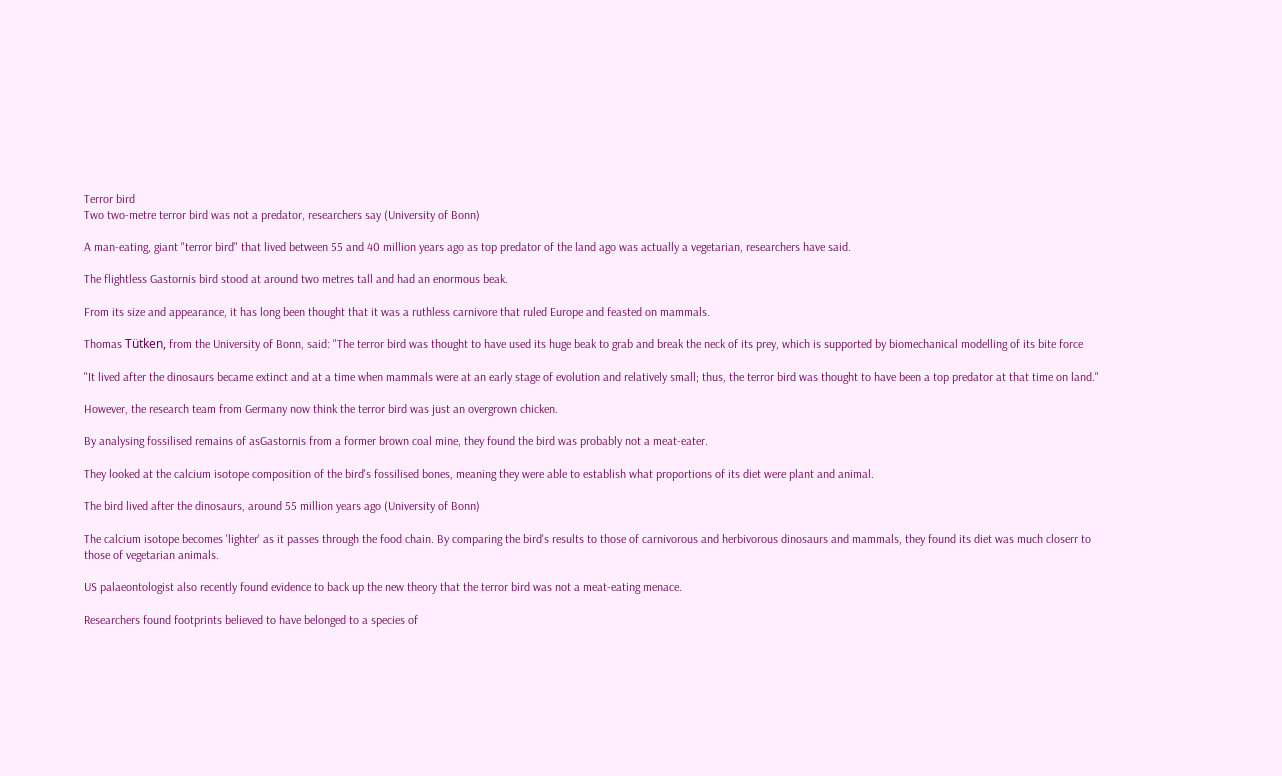Terror bird
Two two-metre terror bird was not a predator, researchers say (University of Bonn)

A man-eating, giant "terror bird" that lived between 55 and 40 million years ago as top predator of the land ago was actually a vegetarian, researchers have said.

The flightless Gastornis bird stood at around two metres tall and had an enormous beak.

From its size and appearance, it has long been thought that it was a ruthless carnivore that ruled Europe and feasted on mammals.

Thomas Tütken, from the University of Bonn, said: "The terror bird was thought to have used its huge beak to grab and break the neck of its prey, which is supported by biomechanical modelling of its bite force

"It lived after the dinosaurs became extinct and at a time when mammals were at an early stage of evolution and relatively small; thus, the terror bird was thought to have been a top predator at that time on land."

However, the research team from Germany now think the terror bird was just an overgrown chicken.

By analysing fossilised remains of asGastornis from a former brown coal mine, they found the bird was probably not a meat-eater.

They looked at the calcium isotope composition of the bird's fossilised bones, meaning they were able to establish what proportions of its diet were plant and animal.

The bird lived after the dinosaurs, around 55 million years ago (University of Bonn)

The calcium isotope becomes 'lighter' as it passes through the food chain. By comparing the bird's results to those of carnivorous and herbivorous dinosaurs and mammals, they found its diet was much closerr to those of vegetarian animals.

US palaeontologist also recently found evidence to back up the new theory that the terror bird was not a meat-eating menace.

Researchers found footprints believed to have belonged to a species of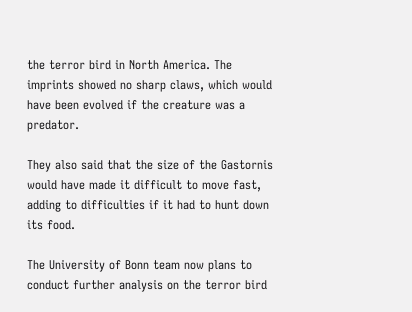the terror bird in North America. The imprints showed no sharp claws, which would have been evolved if the creature was a predator.

They also said that the size of the Gastornis would have made it difficult to move fast, adding to difficulties if it had to hunt down its food.

The University of Bonn team now plans to conduct further analysis on the terror bird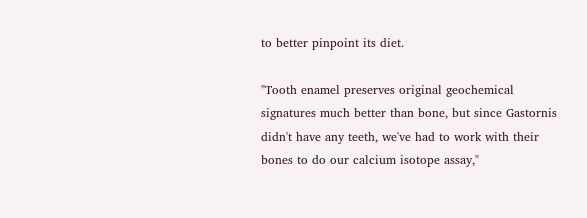to better pinpoint its diet.

"Tooth enamel preserves original geochemical signatures much better than bone, but since Gastornis didn't have any teeth, we've had to work with their bones to do our calcium isotope assay,"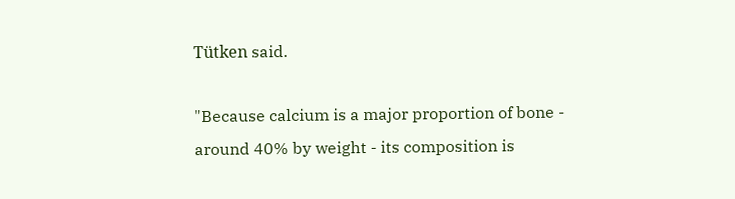Tütken said.

"Because calcium is a major proportion of bone - around 40% by weight - its composition is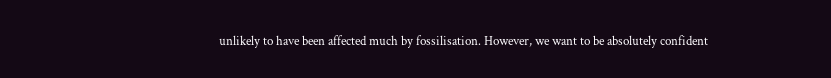unlikely to have been affected much by fossilisation. However, we want to be absolutely confident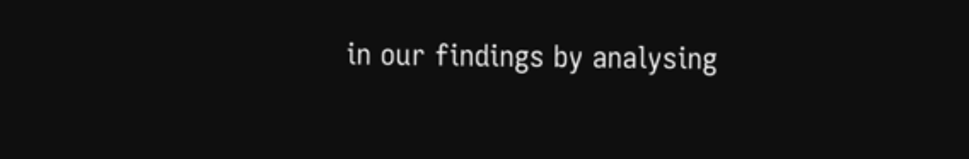in our findings by analysing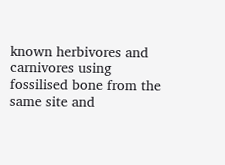known herbivores and carnivores using fossilised bone from the same site and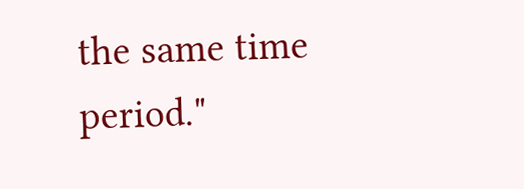the same time period."